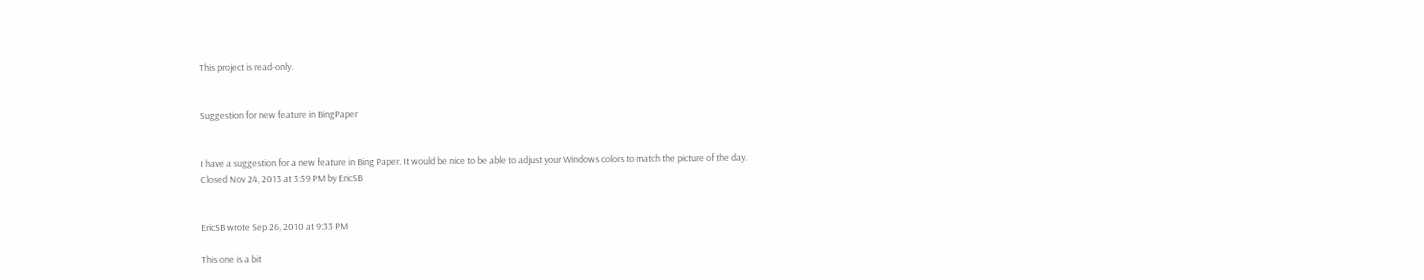This project is read-only.


Suggestion for new feature in BingPaper


I have a suggestion for a new feature in Bing Paper. It would be nice to be able to adjust your Windows colors to match the picture of the day.
Closed Nov 24, 2013 at 3:59 PM by EricSB


EricSB wrote Sep 26, 2010 at 9:33 PM

This one is a bit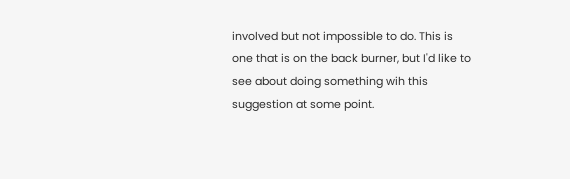involved but not impossible to do. This is one that is on the back burner, but I'd like to see about doing something wih this suggestion at some point.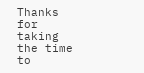Thanks for taking the time to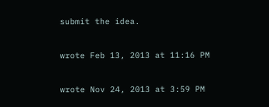submit the idea.

wrote Feb 13, 2013 at 11:16 PM

wrote Nov 24, 2013 at 3:59 PM